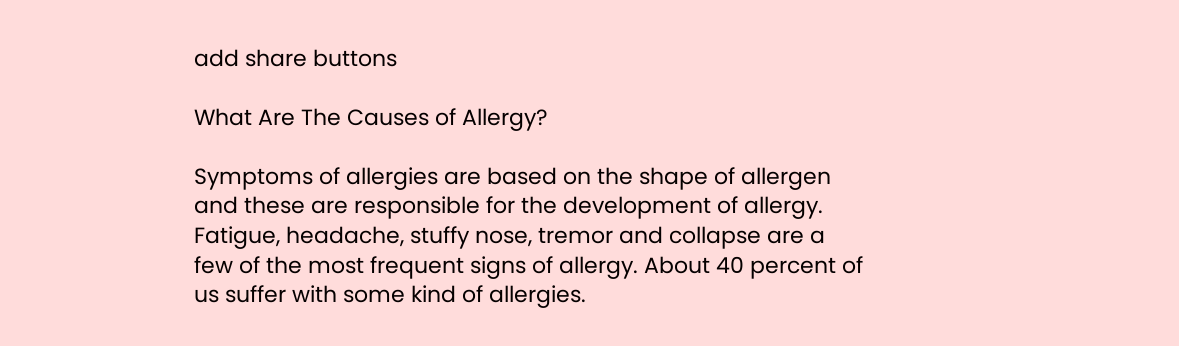add share buttons

What Are The Causes of Allergy?

Symptoms of allergies are based on the shape of allergen and these are responsible for the development of allergy. Fatigue, headache, stuffy nose, tremor and collapse are a few of the most frequent signs of allergy. About 40 percent of us suffer with some kind of allergies.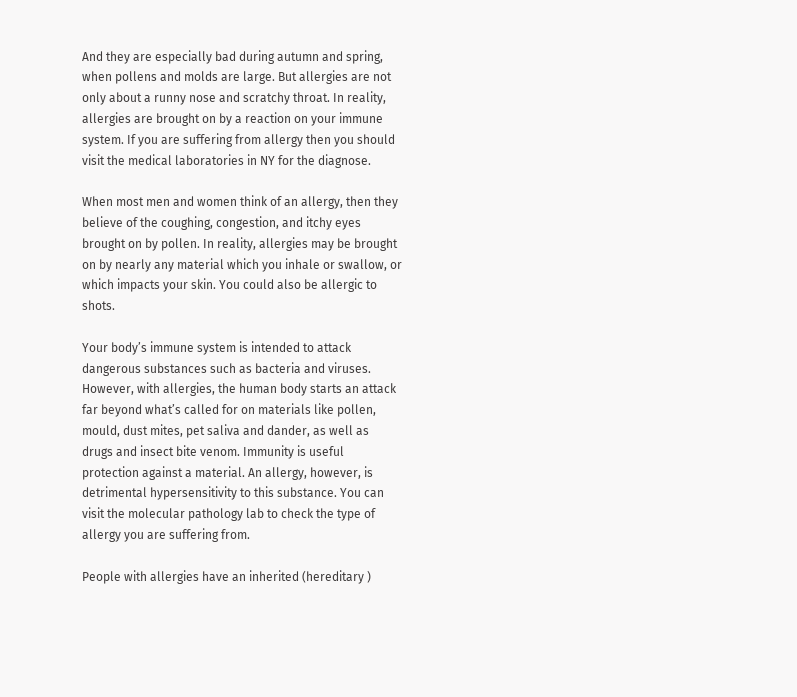And they are especially bad during autumn and spring, when pollens and molds are large. But allergies are not only about a runny nose and scratchy throat. In reality, allergies are brought on by a reaction on your immune system. If you are suffering from allergy then you should visit the medical laboratories in NY for the diagnose.

When most men and women think of an allergy, then they believe of the coughing, congestion, and itchy eyes brought on by pollen. In reality, allergies may be brought on by nearly any material which you inhale or swallow, or which impacts your skin. You could also be allergic to shots.

Your body’s immune system is intended to attack dangerous substances such as bacteria and viruses. However, with allergies, the human body starts an attack far beyond what’s called for on materials like pollen, mould, dust mites, pet saliva and dander, as well as drugs and insect bite venom. Immunity is useful protection against a material. An allergy, however, is detrimental hypersensitivity to this substance. You can visit the molecular pathology lab to check the type of allergy you are suffering from.

People with allergies have an inherited (hereditary )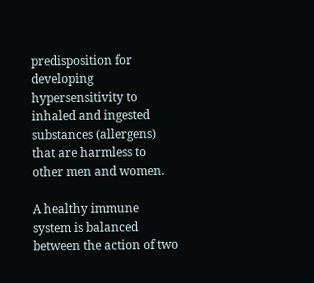predisposition for developing hypersensitivity to inhaled and ingested substances (allergens) that are harmless to other men and women.

A healthy immune system is balanced between the action of two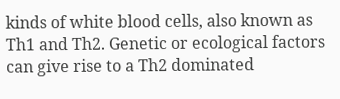kinds of white blood cells, also known as Th1 and Th2. Genetic or ecological factors can give rise to a Th2 dominated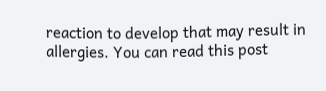reaction to develop that may result in allergies. You can read this post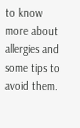to know more about allergies and some tips to avoid them.